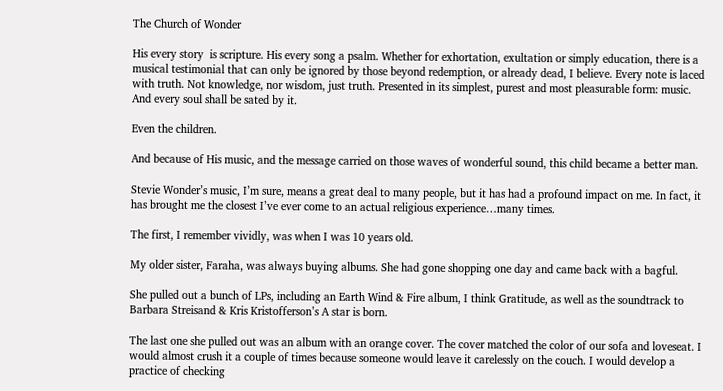The Church of Wonder

His every story  is scripture. His every song a psalm. Whether for exhortation, exultation or simply education, there is a musical testimonial that can only be ignored by those beyond redemption, or already dead, I believe. Every note is laced with truth. Not knowledge, nor wisdom, just truth. Presented in its simplest, purest and most pleasurable form: music. And every soul shall be sated by it.

Even the children.

And because of His music, and the message carried on those waves of wonderful sound, this child became a better man.

Stevie Wonder’s music, I’m sure, means a great deal to many people, but it has had a profound impact on me. In fact, it has brought me the closest I’ve ever come to an actual religious experience…many times.

The first, I remember vividly, was when I was 10 years old.

My older sister, Faraha, was always buying albums. She had gone shopping one day and came back with a bagful.

She pulled out a bunch of LPs, including an Earth Wind & Fire album, I think Gratitude, as well as the soundtrack to Barbara Streisand & Kris Kristofferson’s A star is born.

The last one she pulled out was an album with an orange cover. The cover matched the color of our sofa and loveseat. I would almost crush it a couple of times because someone would leave it carelessly on the couch. I would develop a practice of checking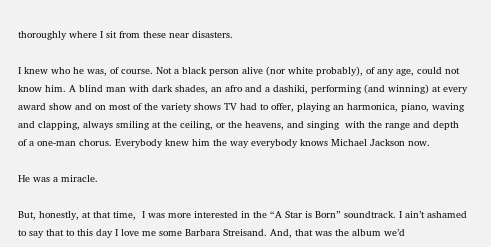thoroughly where I sit from these near disasters.

I knew who he was, of course. Not a black person alive (nor white probably), of any age, could not know him. A blind man with dark shades, an afro and a dashiki, performing (and winning) at every award show and on most of the variety shows TV had to offer, playing an harmonica, piano, waving and clapping, always smiling at the ceiling, or the heavens, and singing  with the range and depth of a one-man chorus. Everybody knew him the way everybody knows Michael Jackson now.

He was a miracle.

But, honestly, at that time,  I was more interested in the “A Star is Born” soundtrack. I ain’t ashamed to say that to this day I love me some Barbara Streisand. And, that was the album we’d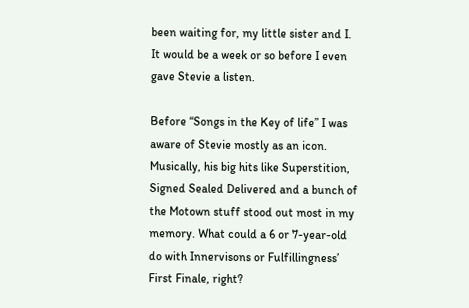been waiting for, my little sister and I. It would be a week or so before I even gave Stevie a listen.

Before “Songs in the Key of life” I was aware of Stevie mostly as an icon. Musically, his big hits like Superstition, Signed Sealed Delivered and a bunch of the Motown stuff stood out most in my memory. What could a 6 or 7-year-old do with Innervisons or Fulfillingness’ First Finale, right?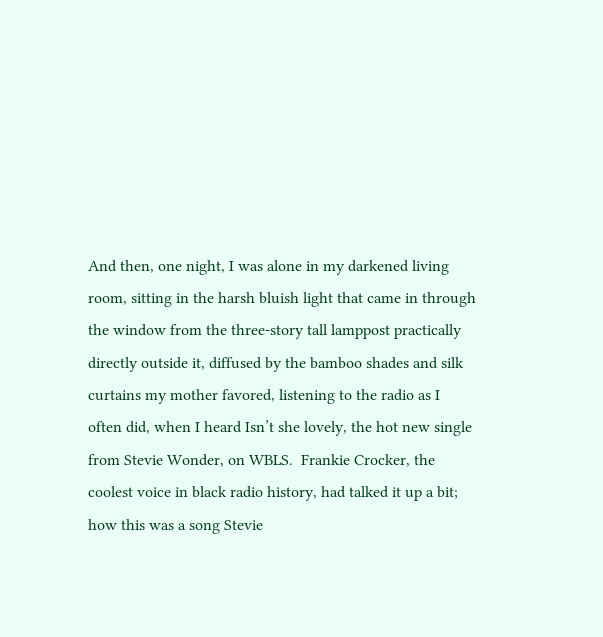And then, one night, I was alone in my darkened living room, sitting in the harsh bluish light that came in through the window from the three-story tall lamppost practically directly outside it, diffused by the bamboo shades and silk curtains my mother favored, listening to the radio as I often did, when I heard Isn’t she lovely, the hot new single from Stevie Wonder, on WBLS.  Frankie Crocker, the coolest voice in black radio history, had talked it up a bit; how this was a song Stevie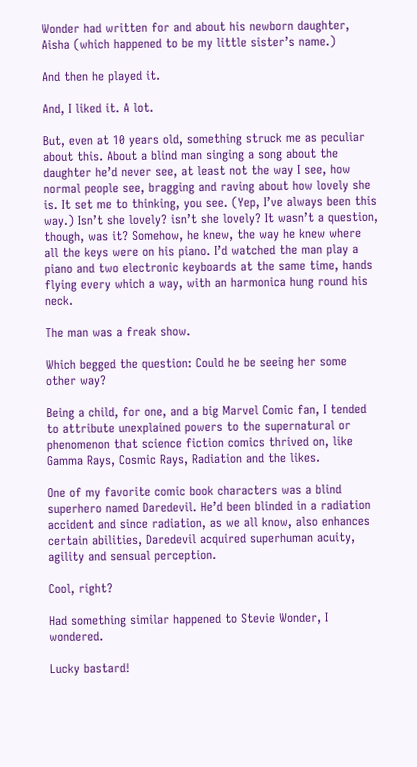Wonder had written for and about his newborn daughter, Aisha (which happened to be my little sister’s name.)

And then he played it.

And, I liked it. A lot.

But, even at 10 years old, something struck me as peculiar about this. About a blind man singing a song about the daughter he’d never see, at least not the way I see, how normal people see, bragging and raving about how lovely she is. It set me to thinking, you see. (Yep, I’ve always been this way.) Isn’t she lovely? isn’t she lovely? It wasn’t a question, though, was it? Somehow, he knew, the way he knew where all the keys were on his piano. I’d watched the man play a piano and two electronic keyboards at the same time, hands flying every which a way, with an harmonica hung round his neck.

The man was a freak show.

Which begged the question: Could he be seeing her some other way?

Being a child, for one, and a big Marvel Comic fan, I tended to attribute unexplained powers to the supernatural or phenomenon that science fiction comics thrived on, like Gamma Rays, Cosmic Rays, Radiation and the likes.

One of my favorite comic book characters was a blind superhero named Daredevil. He’d been blinded in a radiation accident and since radiation, as we all know, also enhances certain abilities, Daredevil acquired superhuman acuity, agility and sensual perception.

Cool, right?

Had something similar happened to Stevie Wonder, I wondered.

Lucky bastard!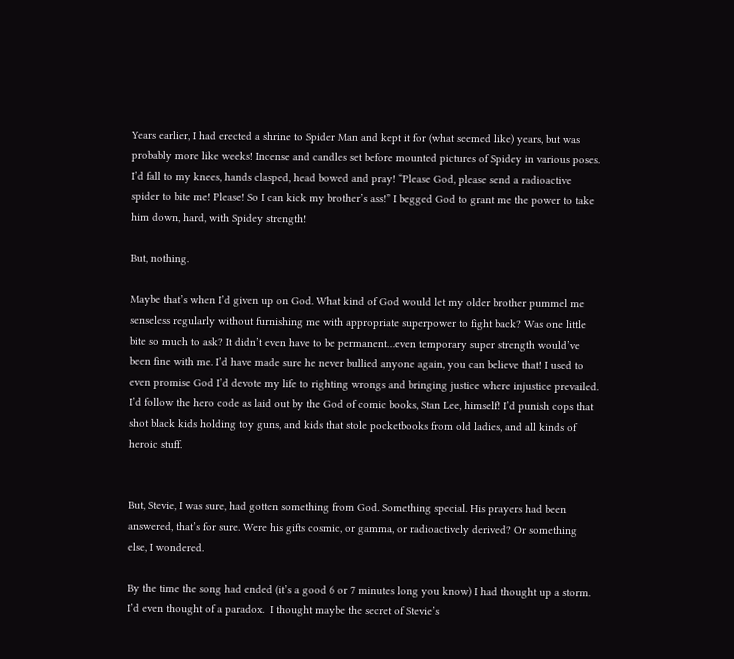Years earlier, I had erected a shrine to Spider Man and kept it for (what seemed like) years, but was probably more like weeks! Incense and candles set before mounted pictures of Spidey in various poses. I’d fall to my knees, hands clasped, head bowed and pray! “Please God, please send a radioactive spider to bite me! Please! So I can kick my brother’s ass!” I begged God to grant me the power to take him down, hard, with Spidey strength!

But, nothing.

Maybe that’s when I’d given up on God. What kind of God would let my older brother pummel me senseless regularly without furnishing me with appropriate superpower to fight back? Was one little bite so much to ask? It didn’t even have to be permanent…even temporary super strength would’ve been fine with me. I’d have made sure he never bullied anyone again, you can believe that! I used to even promise God I’d devote my life to righting wrongs and bringing justice where injustice prevailed. I’d follow the hero code as laid out by the God of comic books, Stan Lee, himself! I’d punish cops that shot black kids holding toy guns, and kids that stole pocketbooks from old ladies, and all kinds of heroic stuff.


But, Stevie, I was sure, had gotten something from God. Something special. His prayers had been answered, that’s for sure. Were his gifts cosmic, or gamma, or radioactively derived? Or something else, I wondered.

By the time the song had ended (it’s a good 6 or 7 minutes long you know) I had thought up a storm. I’d even thought of a paradox.  I thought maybe the secret of Stevie’s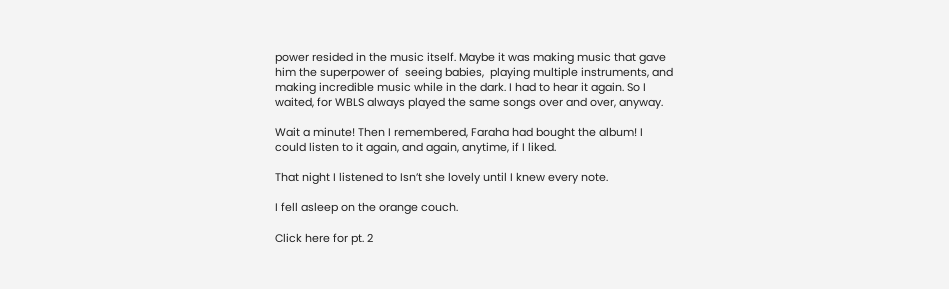power resided in the music itself. Maybe it was making music that gave him the superpower of  seeing babies,  playing multiple instruments, and making incredible music while in the dark. I had to hear it again. So I waited, for WBLS always played the same songs over and over, anyway.

Wait a minute! Then I remembered, Faraha had bought the album! I could listen to it again, and again, anytime, if I liked.

That night I listened to Isn’t she lovely until I knew every note.

I fell asleep on the orange couch.

Click here for pt. 2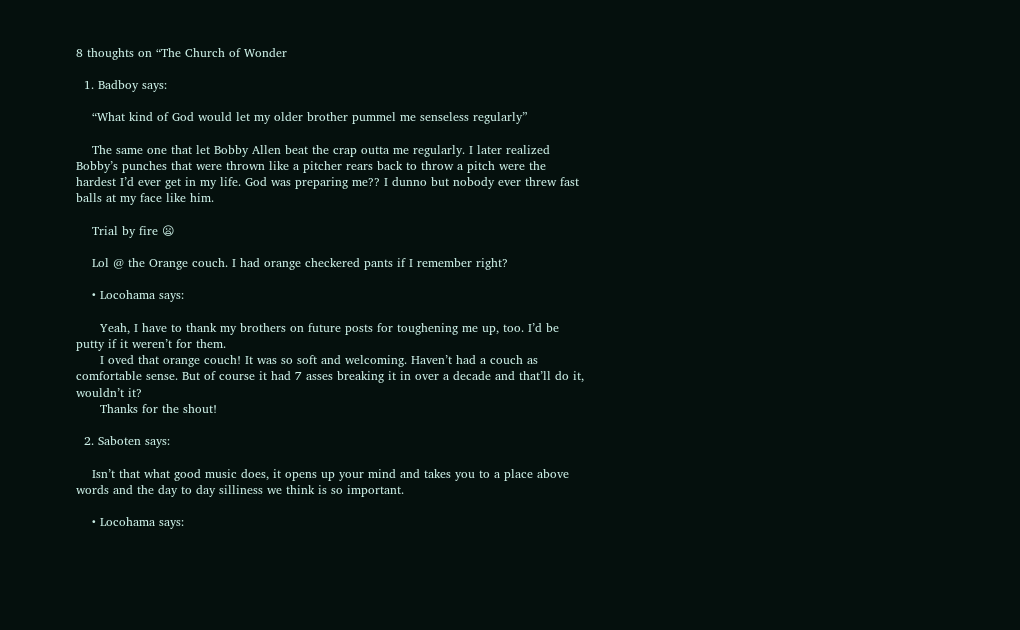8 thoughts on “The Church of Wonder

  1. Badboy says:

    “What kind of God would let my older brother pummel me senseless regularly”

    The same one that let Bobby Allen beat the crap outta me regularly. I later realized Bobby’s punches that were thrown like a pitcher rears back to throw a pitch were the hardest I’d ever get in my life. God was preparing me?? I dunno but nobody ever threw fast balls at my face like him.

    Trial by fire 😦

    Lol @ the Orange couch. I had orange checkered pants if I remember right?

    • Locohama says:

      Yeah, I have to thank my brothers on future posts for toughening me up, too. I’d be putty if it weren’t for them.
      I oved that orange couch! It was so soft and welcoming. Haven’t had a couch as comfortable sense. But of course it had 7 asses breaking it in over a decade and that’ll do it, wouldn’t it?
      Thanks for the shout!

  2. Saboten says:

    Isn’t that what good music does, it opens up your mind and takes you to a place above words and the day to day silliness we think is so important.

    • Locohama says: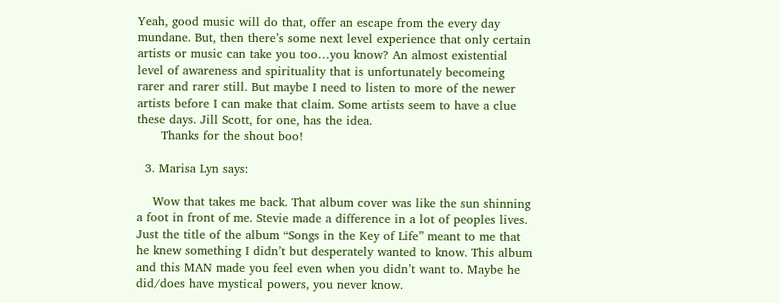Yeah, good music will do that, offer an escape from the every day mundane. But, then there’s some next level experience that only certain artists or music can take you too…you know? An almost existential level of awareness and spirituality that is unfortunately becomeing rarer and rarer still. But maybe I need to listen to more of the newer artists before I can make that claim. Some artists seem to have a clue these days. Jill Scott, for one, has the idea.
      Thanks for the shout boo!

  3. Marisa Lyn says:

    Wow that takes me back. That album cover was like the sun shinning a foot in front of me. Stevie made a difference in a lot of peoples lives. Just the title of the album “Songs in the Key of Life” meant to me that he knew something I didn’t but desperately wanted to know. This album and this MAN made you feel even when you didn’t want to. Maybe he did/does have mystical powers, you never know.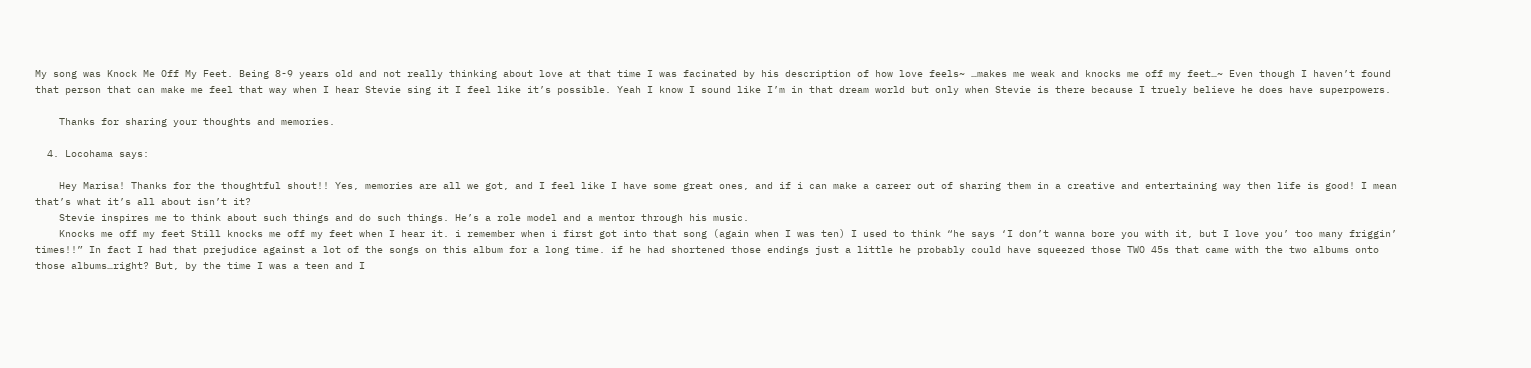My song was Knock Me Off My Feet. Being 8-9 years old and not really thinking about love at that time I was facinated by his description of how love feels~ …makes me weak and knocks me off my feet…~ Even though I haven’t found that person that can make me feel that way when I hear Stevie sing it I feel like it’s possible. Yeah I know I sound like I’m in that dream world but only when Stevie is there because I truely believe he does have superpowers.

    Thanks for sharing your thoughts and memories.

  4. Locohama says:

    Hey Marisa! Thanks for the thoughtful shout!! Yes, memories are all we got, and I feel like I have some great ones, and if i can make a career out of sharing them in a creative and entertaining way then life is good! I mean that’s what it’s all about isn’t it?
    Stevie inspires me to think about such things and do such things. He’s a role model and a mentor through his music.
    Knocks me off my feet Still knocks me off my feet when I hear it. i remember when i first got into that song (again when I was ten) I used to think “he says ‘I don’t wanna bore you with it, but I love you’ too many friggin’ times!!” In fact I had that prejudice against a lot of the songs on this album for a long time. if he had shortened those endings just a little he probably could have squeezed those TWO 45s that came with the two albums onto those albums…right? But, by the time I was a teen and I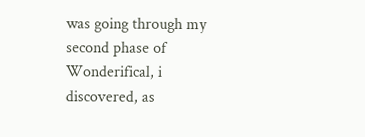was going through my second phase of Wonderifical, i discovered, as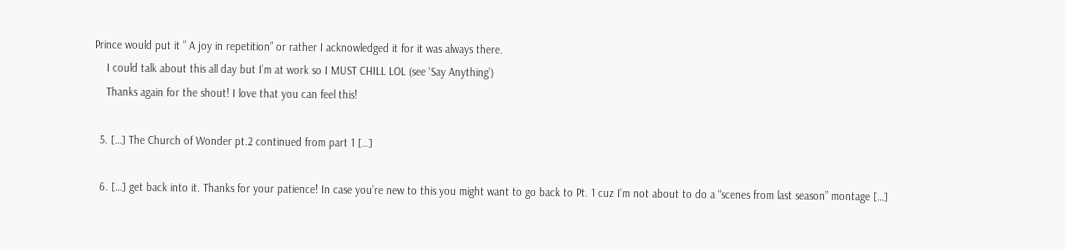Prince would put it ” A joy in repetition” or rather I acknowledged it for it was always there.
    I could talk about this all day but I’m at work so I MUST CHILL LOL (see ‘Say Anything’)
    Thanks again for the shout! I love that you can feel this!

  5. […] The Church of Wonder pt.2 continued from part 1 […]

  6. […] get back into it. Thanks for your patience! In case you’re new to this you might want to go back to Pt. 1 cuz I’m not about to do a “scenes from last season” montage […]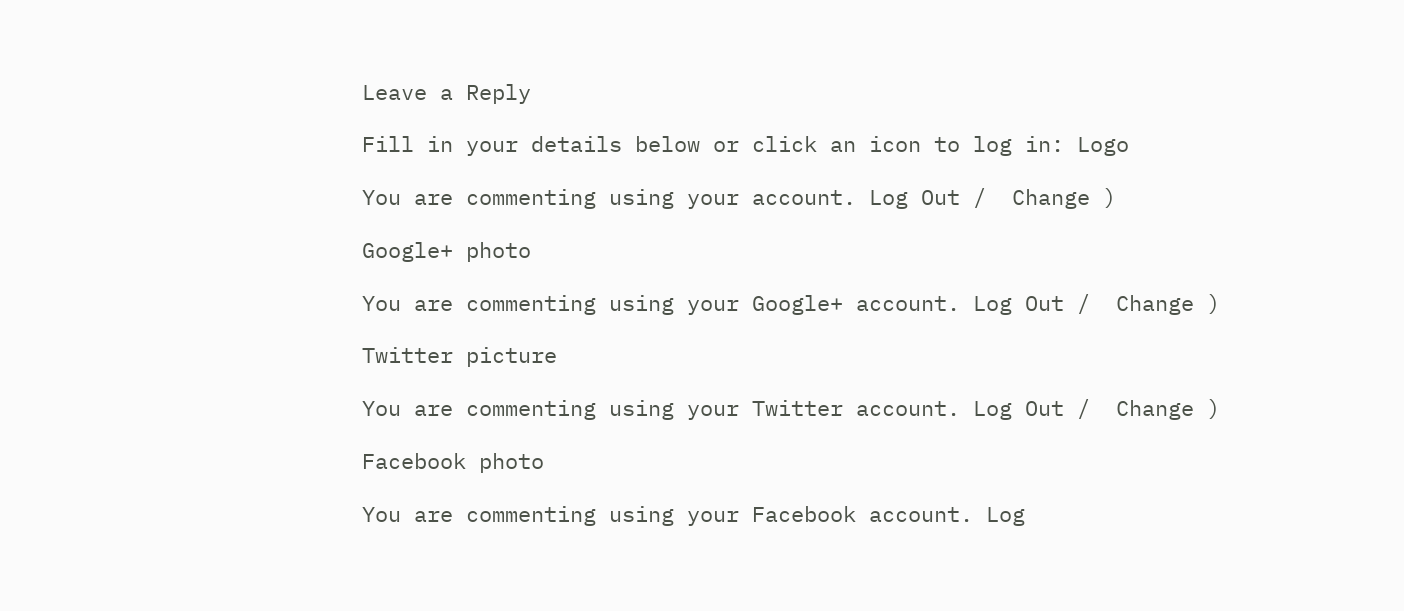Leave a Reply

Fill in your details below or click an icon to log in: Logo

You are commenting using your account. Log Out /  Change )

Google+ photo

You are commenting using your Google+ account. Log Out /  Change )

Twitter picture

You are commenting using your Twitter account. Log Out /  Change )

Facebook photo

You are commenting using your Facebook account. Log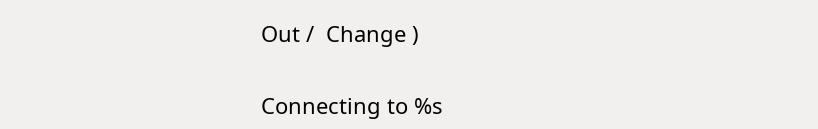Out /  Change )


Connecting to %s